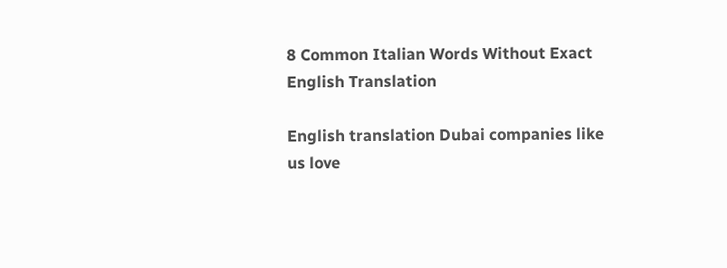8 Common Italian Words Without Exact English Translation

English translation Dubai companies like us love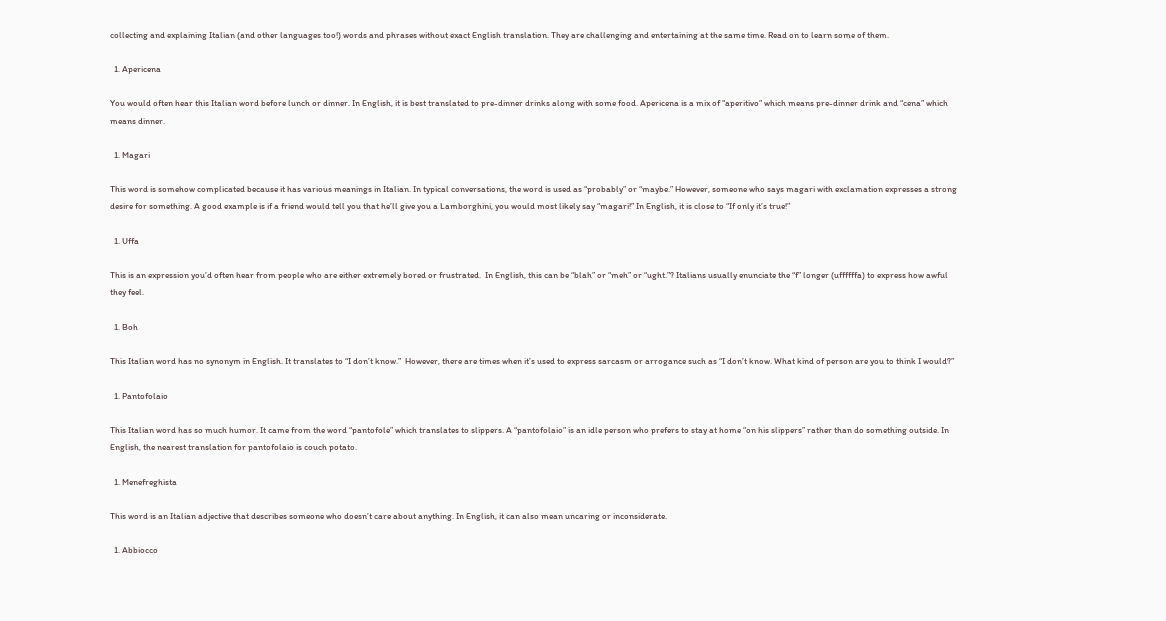collecting and explaining Italian (and other languages too!) words and phrases without exact English translation. They are challenging and entertaining at the same time. Read on to learn some of them.

  1. Apericena

You would often hear this Italian word before lunch or dinner. In English, it is best translated to pre-dinner drinks along with some food. Apericena is a mix of “aperitivo” which means pre-dinner drink and “cena” which means dinner.

  1. Magari

This word is somehow complicated because it has various meanings in Italian. In typical conversations, the word is used as “probably” or “maybe.” However, someone who says magari with exclamation expresses a strong desire for something. A good example is if a friend would tell you that he’ll give you a Lamborghini, you would most likely say “magari!” In English, it is close to “If only it’s true!”

  1. Uffa

This is an expression you’d often hear from people who are either extremely bored or frustrated.  In English, this can be “blah” or “meh” or “ught.”? Italians usually enunciate the “f” longer (uffffffa) to express how awful they feel.

  1. Boh

This Italian word has no synonym in English. It translates to “I don’t know.”  However, there are times when it’s used to express sarcasm or arrogance such as “I don’t know. What kind of person are you to think I would?”

  1. Pantofolaio

This Italian word has so much humor. It came from the word “pantofole” which translates to slippers. A “pantofolaio” is an idle person who prefers to stay at home “on his slippers” rather than do something outside. In English, the nearest translation for pantofolaio is couch potato.

  1. Menefreghista

This word is an Italian adjective that describes someone who doesn’t care about anything. In English, it can also mean uncaring or inconsiderate.

  1. Abbiocco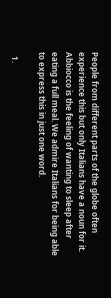People from different parts of the globe often experience this but only Italians have a noun for it. Abbiocco is the feeling of wanting to sleep after eating a full meal. We admire Italians for being able to express this in just one word.

  1.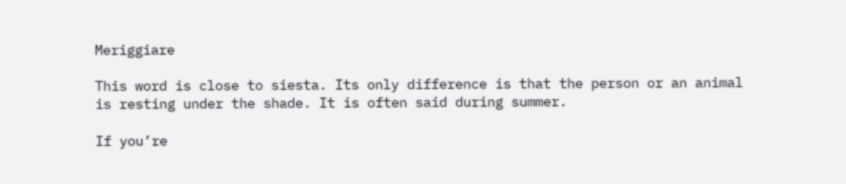Meriggiare

This word is close to siesta. Its only difference is that the person or an animal is resting under the shade. It is often said during summer.

If you’re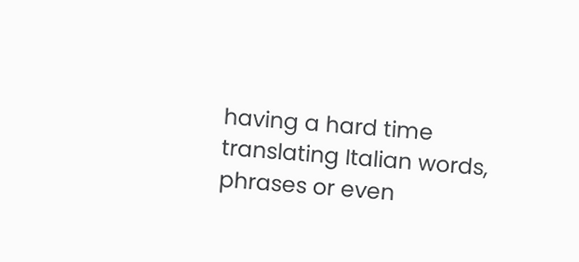having a hard time translating Italian words, phrases or even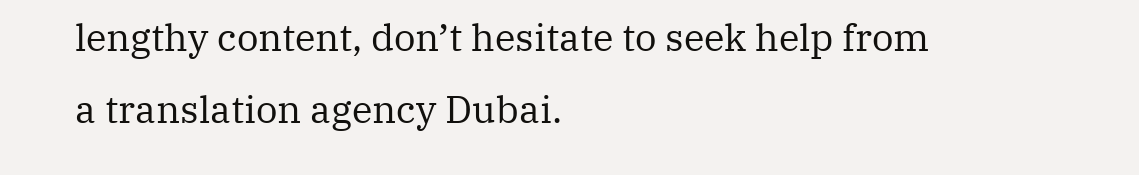lengthy content, don’t hesitate to seek help from a translation agency Dubai.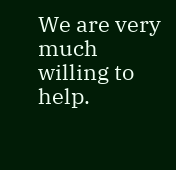We are very much willing to help.